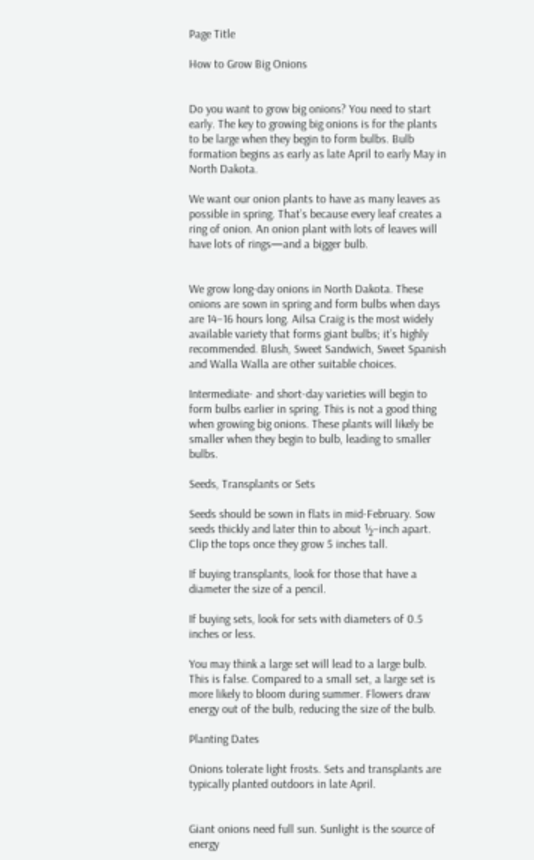Page Title

How to Grow Big Onions


Do you want to grow big onions? You need to start early. The key to growing big onions is for the plants to be large when they begin to form bulbs. Bulb formation begins as early as late April to early May in North Dakota.

We want our onion plants to have as many leaves as possible in spring. That’s because every leaf creates a ring of onion. An onion plant with lots of leaves will have lots of rings—and a bigger bulb.


We grow long-day onions in North Dakota. These onions are sown in spring and form bulbs when days are 14–16 hours long. Ailsa Craig is the most widely available variety that forms giant bulbs; it’s highly recommended. Blush, Sweet Sandwich, Sweet Spanish and Walla Walla are other suitable choices.

Intermediate- and short-day varieties will begin to form bulbs earlier in spring. This is not a good thing when growing big onions. These plants will likely be smaller when they begin to bulb, leading to smaller bulbs.

Seeds, Transplants or Sets

Seeds should be sown in flats in mid-February. Sow seeds thickly and later thin to about ½–inch apart. Clip the tops once they grow 5 inches tall.

If buying transplants, look for those that have a diameter the size of a pencil.

If buying sets, look for sets with diameters of 0.5 inches or less.

You may think a large set will lead to a large bulb. This is false. Compared to a small set, a large set is more likely to bloom during summer. Flowers draw energy out of the bulb, reducing the size of the bulb.

Planting Dates

Onions tolerate light frosts. Sets and transplants are typically planted outdoors in late April.


Giant onions need full sun. Sunlight is the source of energy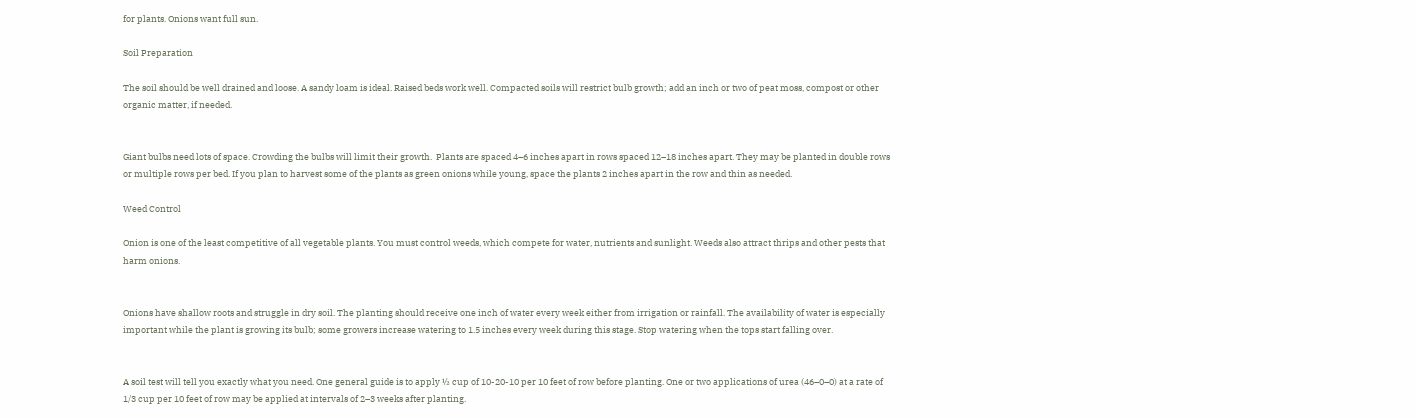for plants. Onions want full sun.

Soil Preparation

The soil should be well drained and loose. A sandy loam is ideal. Raised beds work well. Compacted soils will restrict bulb growth; add an inch or two of peat moss, compost or other organic matter, if needed.


Giant bulbs need lots of space. Crowding the bulbs will limit their growth.  Plants are spaced 4–6 inches apart in rows spaced 12–18 inches apart. They may be planted in double rows or multiple rows per bed. If you plan to harvest some of the plants as green onions while young, space the plants 2 inches apart in the row and thin as needed.

Weed Control

Onion is one of the least competitive of all vegetable plants. You must control weeds, which compete for water, nutrients and sunlight. Weeds also attract thrips and other pests that harm onions.


Onions have shallow roots and struggle in dry soil. The planting should receive one inch of water every week either from irrigation or rainfall. The availability of water is especially important while the plant is growing its bulb; some growers increase watering to 1.5 inches every week during this stage. Stop watering when the tops start falling over.


A soil test will tell you exactly what you need. One general guide is to apply ½ cup of 10-20-10 per 10 feet of row before planting. One or two applications of urea (46–0–0) at a rate of 1/3 cup per 10 feet of row may be applied at intervals of 2–3 weeks after planting.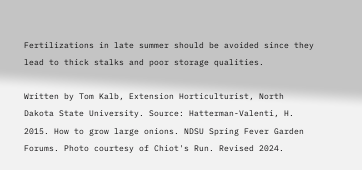Fertilizations in late summer should be avoided since they lead to thick stalks and poor storage qualities.

Written by Tom Kalb, Extension Horticulturist, North Dakota State University. Source: Hatterman-Valenti, H. 2015. How to grow large onions. NDSU Spring Fever Garden Forums. Photo courtesy of Chiot's Run. Revised 2024.